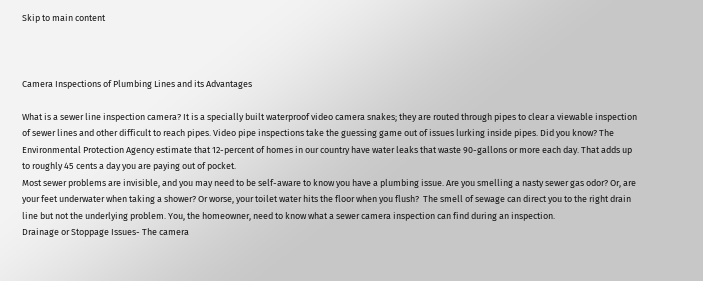Skip to main content



Camera Inspections of Plumbing Lines and its Advantages

What is a sewer line inspection camera? It is a specially built waterproof video camera snakes; they are routed through pipes to clear a viewable inspection of sewer lines and other difficult to reach pipes. Video pipe inspections take the guessing game out of issues lurking inside pipes. Did you know? The Environmental Protection Agency estimate that 12-percent of homes in our country have water leaks that waste 90-gallons or more each day. That adds up to roughly 45 cents a day you are paying out of pocket.
Most sewer problems are invisible, and you may need to be self-aware to know you have a plumbing issue. Are you smelling a nasty sewer gas odor? Or, are your feet underwater when taking a shower? Or worse, your toilet water hits the floor when you flush?  The smell of sewage can direct you to the right drain line but not the underlying problem. You, the homeowner, need to know what a sewer camera inspection can find during an inspection.
Drainage or Stoppage Issues- The camera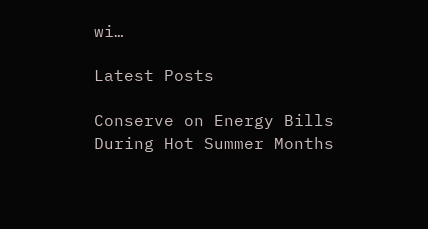wi…

Latest Posts

Conserve on Energy Bills During Hot Summer Months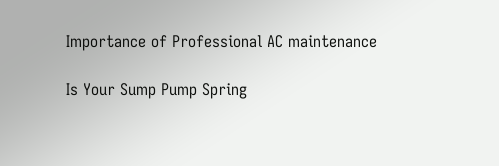Importance of Professional AC maintenance

Is Your Sump Pump Spring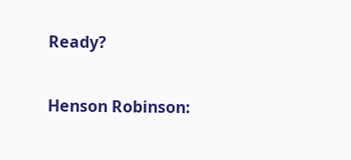Ready?

Henson Robinson: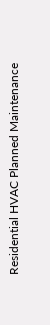Residential HVAC Planned Maintenance